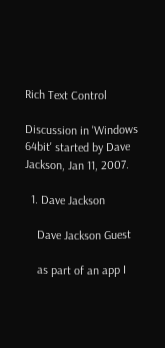Rich Text Control

Discussion in 'Windows 64bit' started by Dave Jackson, Jan 11, 2007.

  1. Dave Jackson

    Dave Jackson Guest

    as part of an app I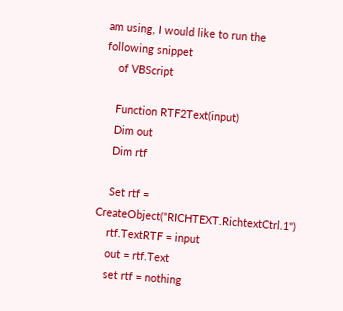am using, I would like to run the following snippet
    of VBScript

    Function RTF2Text(input)
    Dim out
    Dim rtf

    Set rtf = CreateObject("RICHTEXT.RichtextCtrl.1")
    rtf.TextRTF = input
    out = rtf.Text
    set rtf = nothing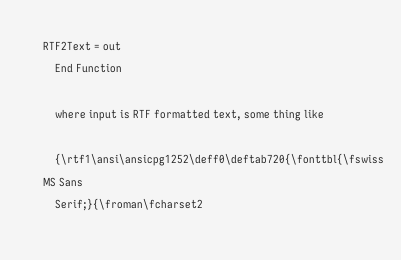RTF2Text = out
    End Function

    where input is RTF formatted text, some thing like

    {\rtf1\ansi\ansicpg1252\deff0\deftab720{\fonttbl{\fswiss MS Sans
    Serif;}{\froman\fcharset2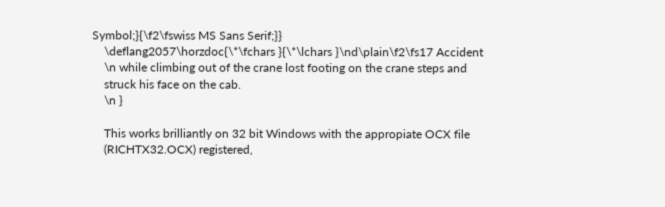Symbol;}{\f2\fswiss MS Sans Serif;}}
    \deflang2057\horzdoc{\*\fchars }{\*\lchars }\nd\plain\f2\fs17 Accident
    \n while climbing out of the crane lost footing on the crane steps and
    struck his face on the cab.
    \n }

    This works brilliantly on 32 bit Windows with the appropiate OCX file
    (RICHTX32.OCX) registered,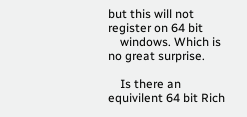but this will not register on 64 bit
    windows. Which is no great surprise.

    Is there an equivilent 64 bit Rich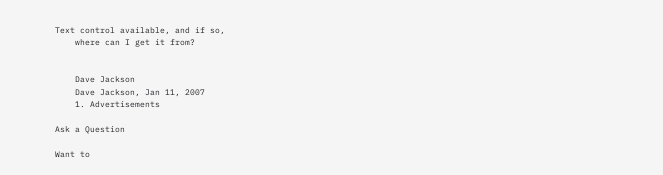Text control available, and if so,
    where can I get it from?


    Dave Jackson
    Dave Jackson, Jan 11, 2007
    1. Advertisements

Ask a Question

Want to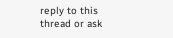reply to this thread or ask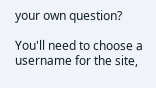your own question?

You'll need to choose a username for the site,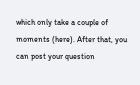which only take a couple of moments (here). After that, you can post your question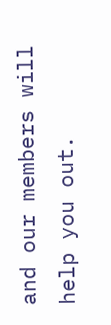and our members will help you out.